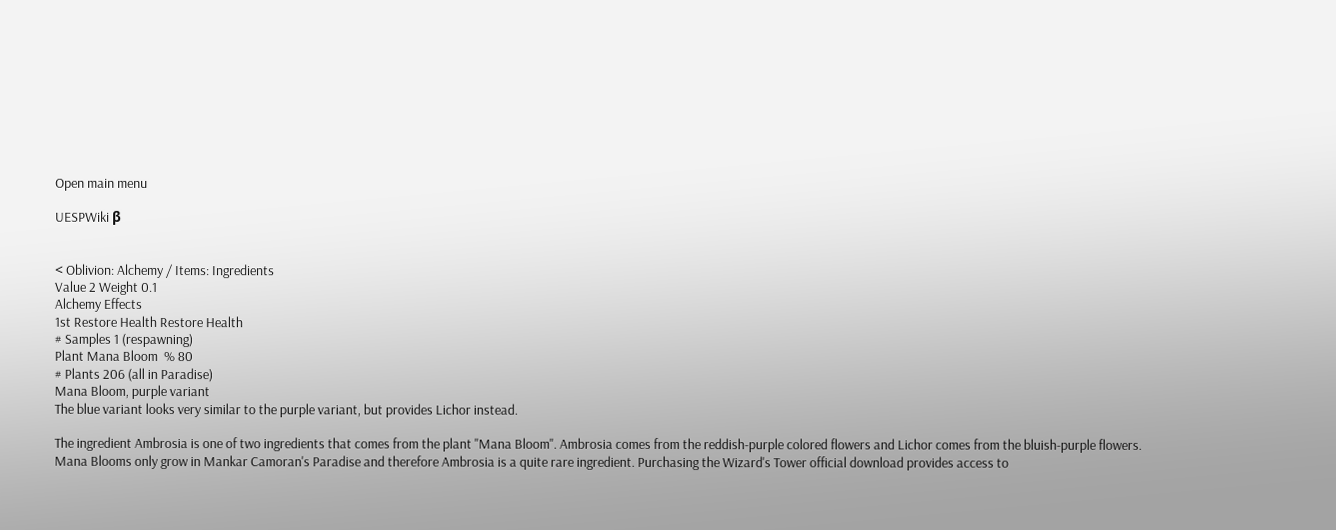Open main menu

UESPWiki β


< Oblivion: Alchemy / Items: Ingredients
Value 2 Weight 0.1
Alchemy Effects
1st Restore Health Restore Health
# Samples 1 (respawning)
Plant Mana Bloom  % 80
# Plants 206 (all in Paradise)
Mana Bloom, purple variant
The blue variant looks very similar to the purple variant, but provides Lichor instead.

The ingredient Ambrosia is one of two ingredients that comes from the plant "Mana Bloom". Ambrosia comes from the reddish-purple colored flowers and Lichor comes from the bluish-purple flowers. Mana Blooms only grow in Mankar Camoran's Paradise and therefore Ambrosia is a quite rare ingredient. Purchasing the Wizard's Tower official download provides access to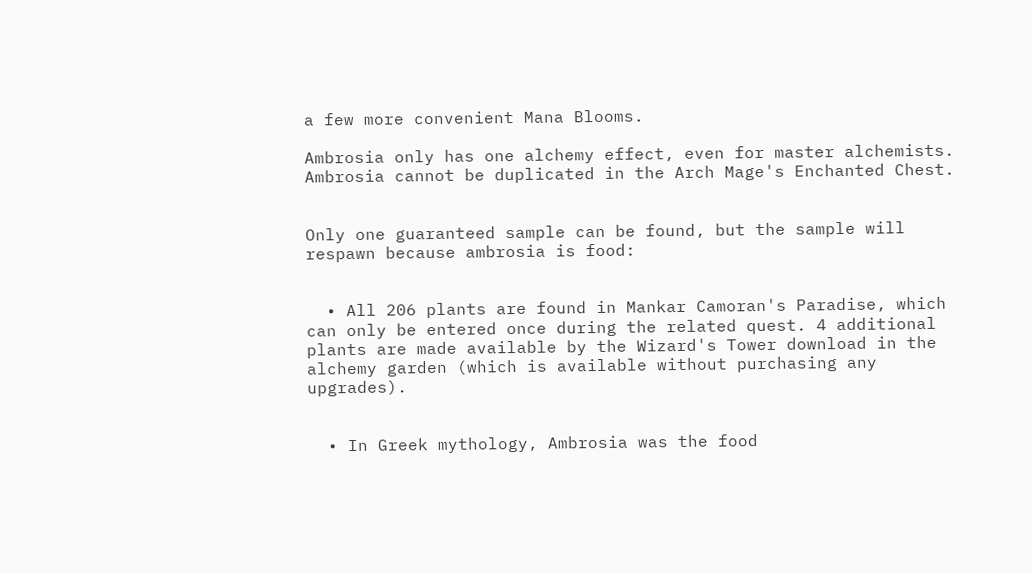a few more convenient Mana Blooms.

Ambrosia only has one alchemy effect, even for master alchemists. Ambrosia cannot be duplicated in the Arch Mage's Enchanted Chest.


Only one guaranteed sample can be found, but the sample will respawn because ambrosia is food:


  • All 206 plants are found in Mankar Camoran's Paradise, which can only be entered once during the related quest. 4 additional plants are made available by the Wizard's Tower download in the alchemy garden (which is available without purchasing any upgrades).


  • In Greek mythology, Ambrosia was the food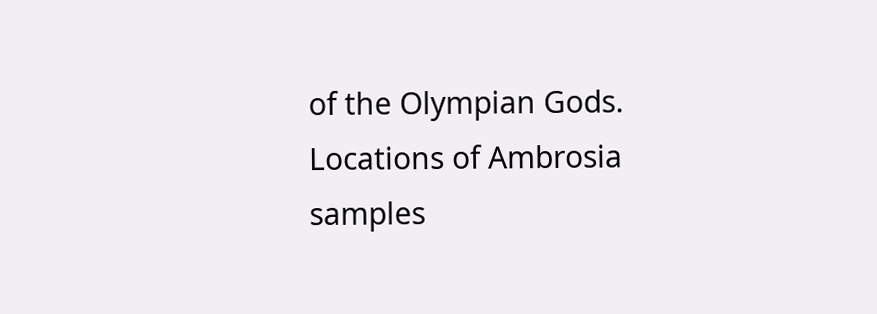of the Olympian Gods.
Locations of Ambrosia samples